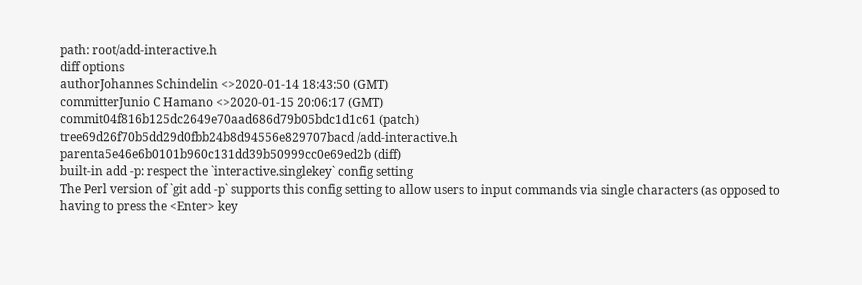path: root/add-interactive.h
diff options
authorJohannes Schindelin <>2020-01-14 18:43:50 (GMT)
committerJunio C Hamano <>2020-01-15 20:06:17 (GMT)
commit04f816b125dc2649e70aad686d79b05bdc1d1c61 (patch)
tree69d26f70b5dd29d0fbb24b8d94556e829707bacd /add-interactive.h
parenta5e46e6b0101b960c131dd39b50999cc0e69ed2b (diff)
built-in add -p: respect the `interactive.singlekey` config setting
The Perl version of `git add -p` supports this config setting to allow users to input commands via single characters (as opposed to having to press the <Enter> key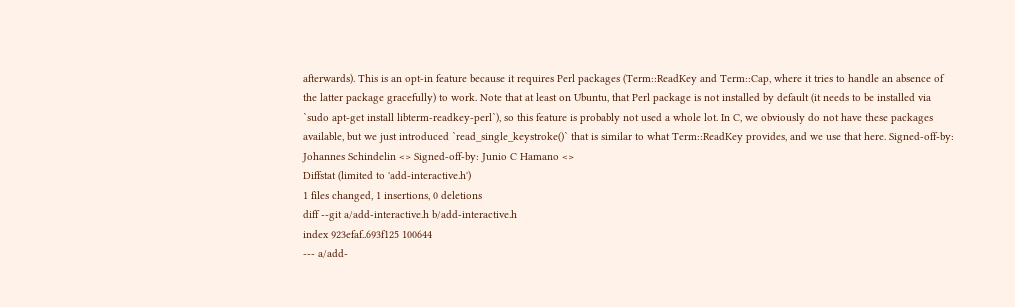afterwards). This is an opt-in feature because it requires Perl packages (Term::ReadKey and Term::Cap, where it tries to handle an absence of the latter package gracefully) to work. Note that at least on Ubuntu, that Perl package is not installed by default (it needs to be installed via `sudo apt-get install libterm-readkey-perl`), so this feature is probably not used a whole lot. In C, we obviously do not have these packages available, but we just introduced `read_single_keystroke()` that is similar to what Term::ReadKey provides, and we use that here. Signed-off-by: Johannes Schindelin <> Signed-off-by: Junio C Hamano <>
Diffstat (limited to 'add-interactive.h')
1 files changed, 1 insertions, 0 deletions
diff --git a/add-interactive.h b/add-interactive.h
index 923efaf..693f125 100644
--- a/add-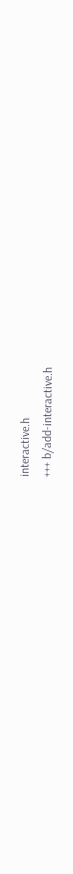interactive.h
+++ b/add-interactive.h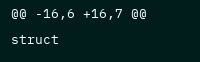@@ -16,6 +16,7 @@ struct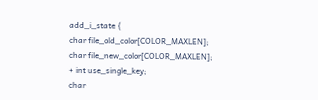add_i_state {
char file_old_color[COLOR_MAXLEN];
char file_new_color[COLOR_MAXLEN];
+ int use_single_key;
char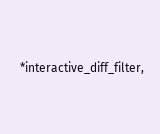*interactive_diff_filter,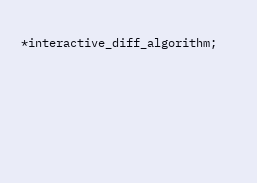*interactive_diff_algorithm;